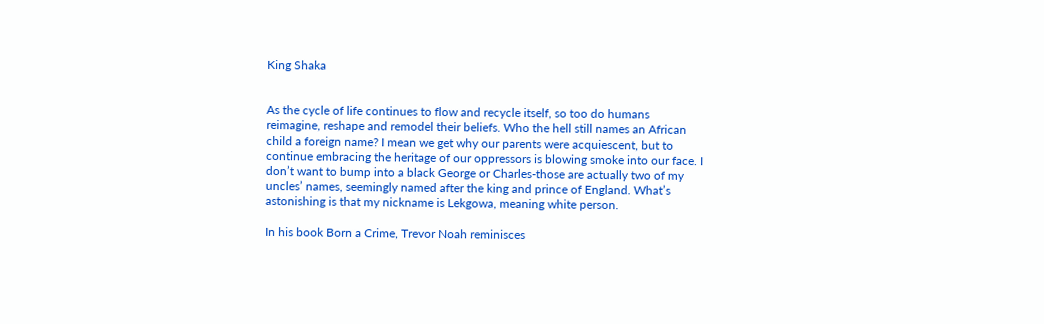King Shaka


As the cycle of life continues to flow and recycle itself, so too do humans reimagine, reshape and remodel their beliefs. Who the hell still names an African child a foreign name? I mean we get why our parents were acquiescent, but to continue embracing the heritage of our oppressors is blowing smoke into our face. I don’t want to bump into a black George or Charles-those are actually two of my uncles’ names, seemingly named after the king and prince of England. What’s astonishing is that my nickname is Lekgowa, meaning white person.

In his book Born a Crime, Trevor Noah reminisces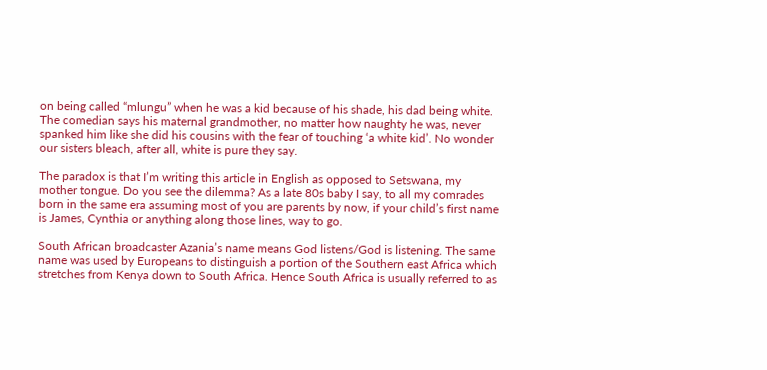on being called “mlungu” when he was a kid because of his shade, his dad being white. The comedian says his maternal grandmother, no matter how naughty he was, never spanked him like she did his cousins with the fear of touching ‘a white kid’. No wonder our sisters bleach, after all, white is pure they say.

The paradox is that I’m writing this article in English as opposed to Setswana, my mother tongue. Do you see the dilemma? As a late 80s baby I say, to all my comrades born in the same era assuming most of you are parents by now, if your child’s first name is James, Cynthia or anything along those lines, way to go.

South African broadcaster Azania’s name means God listens/God is listening. The same name was used by Europeans to distinguish a portion of the Southern east Africa which stretches from Kenya down to South Africa. Hence South Africa is usually referred to as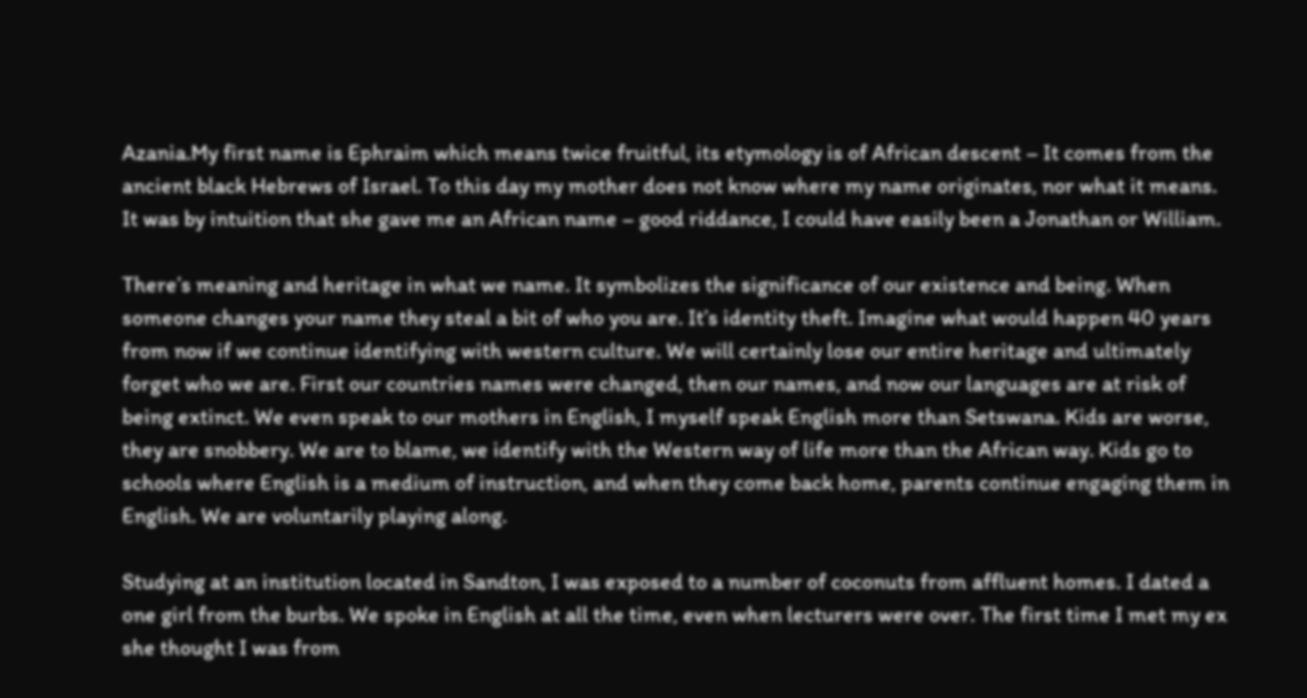Azania.My first name is Ephraim which means twice fruitful, its etymology is of African descent – It comes from the ancient black Hebrews of Israel. To this day my mother does not know where my name originates, nor what it means. It was by intuition that she gave me an African name – good riddance, I could have easily been a Jonathan or William.

There’s meaning and heritage in what we name. It symbolizes the significance of our existence and being. When someone changes your name they steal a bit of who you are. It’s identity theft. Imagine what would happen 40 years from now if we continue identifying with western culture. We will certainly lose our entire heritage and ultimately forget who we are. First our countries names were changed, then our names, and now our languages are at risk of being extinct. We even speak to our mothers in English, I myself speak English more than Setswana. Kids are worse, they are snobbery. We are to blame, we identify with the Western way of life more than the African way. Kids go to schools where English is a medium of instruction, and when they come back home, parents continue engaging them in English. We are voluntarily playing along.

Studying at an institution located in Sandton, I was exposed to a number of coconuts from affluent homes. I dated a one girl from the burbs. We spoke in English at all the time, even when lecturers were over. The first time I met my ex she thought I was from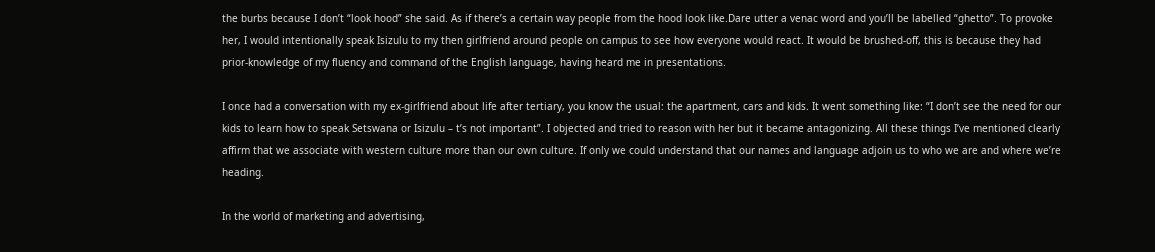the burbs because I don’t “look hood” she said. As if there’s a certain way people from the hood look like.Dare utter a venac word and you’ll be labelled “ghetto”. To provoke her, I would intentionally speak Isizulu to my then girlfriend around people on campus to see how everyone would react. It would be brushed-off, this is because they had prior-knowledge of my fluency and command of the English language, having heard me in presentations.

I once had a conversation with my ex-girlfriend about life after tertiary, you know the usual: the apartment, cars and kids. It went something like: “I don’t see the need for our kids to learn how to speak Setswana or Isizulu – t’s not important”. I objected and tried to reason with her but it became antagonizing. All these things I’ve mentioned clearly affirm that we associate with western culture more than our own culture. If only we could understand that our names and language adjoin us to who we are and where we’re heading.

In the world of marketing and advertising,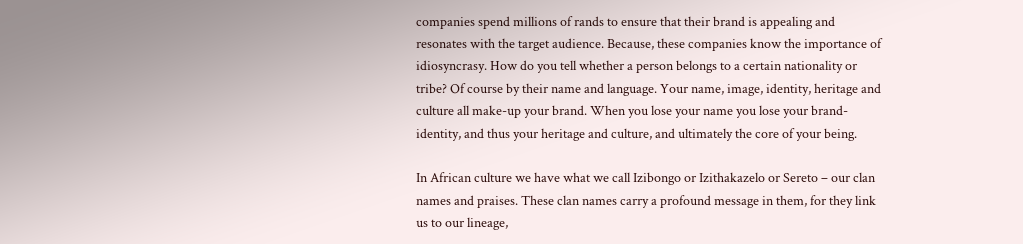companies spend millions of rands to ensure that their brand is appealing and resonates with the target audience. Because, these companies know the importance of idiosyncrasy. How do you tell whether a person belongs to a certain nationality or tribe? Of course by their name and language. Your name, image, identity, heritage and culture all make-up your brand. When you lose your name you lose your brand-identity, and thus your heritage and culture, and ultimately the core of your being.

In African culture we have what we call Izibongo or Izithakazelo or Sereto – our clan names and praises. These clan names carry a profound message in them, for they link us to our lineage,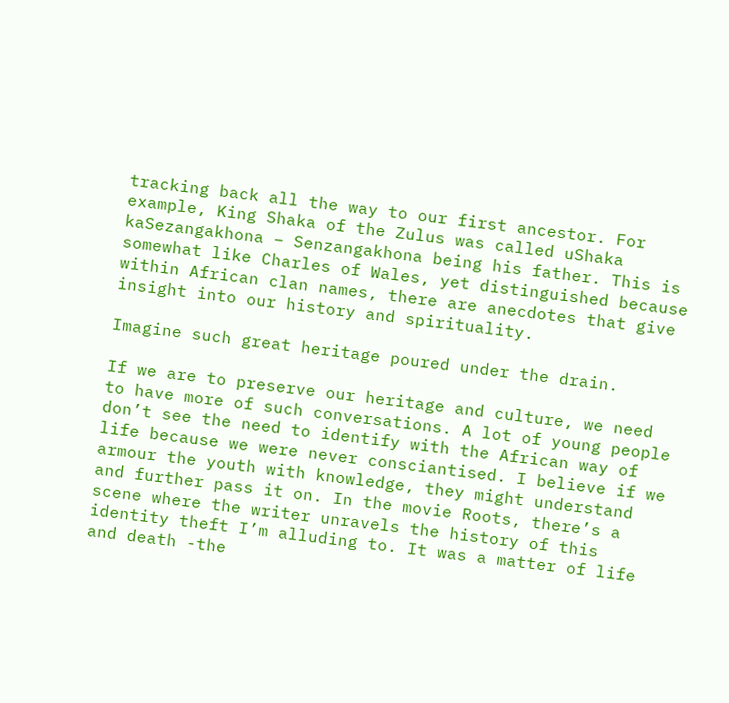tracking back all the way to our first ancestor. For example, King Shaka of the Zulus was called uShaka kaSezangakhona – Senzangakhona being his father. This is somewhat like Charles of Wales, yet distinguished because within African clan names, there are anecdotes that give insight into our history and spirituality.

Imagine such great heritage poured under the drain.

If we are to preserve our heritage and culture, we need to have more of such conversations. A lot of young people don’t see the need to identify with the African way of life because we were never consciantised. I believe if we armour the youth with knowledge, they might understand and further pass it on. In the movie Roots, there’s a scene where the writer unravels the history of this identity theft I’m alluding to. It was a matter of life and death -the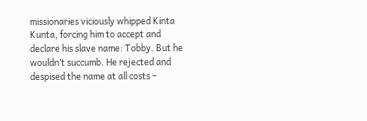missionaries viciously whipped Kinta Kunta, forcing him to accept and declare his slave name: Tobby. But he wouldn’t succumb. He rejected and despised the name at all costs –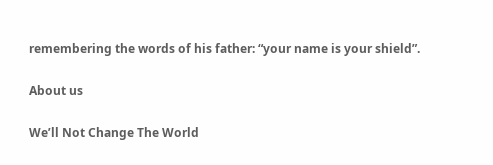remembering the words of his father: “your name is your shield”.

About us

We’ll Not Change The World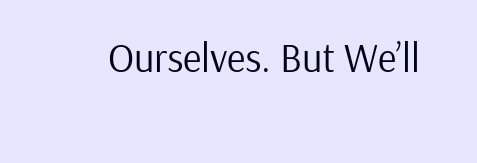Ourselves. But We’ll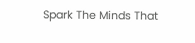Spark The Minds That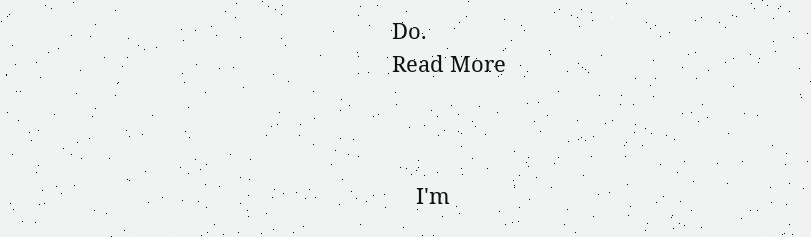Do.
Read More



    I'm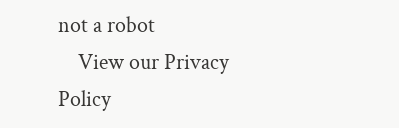not a robot
    View our Privacy Policy